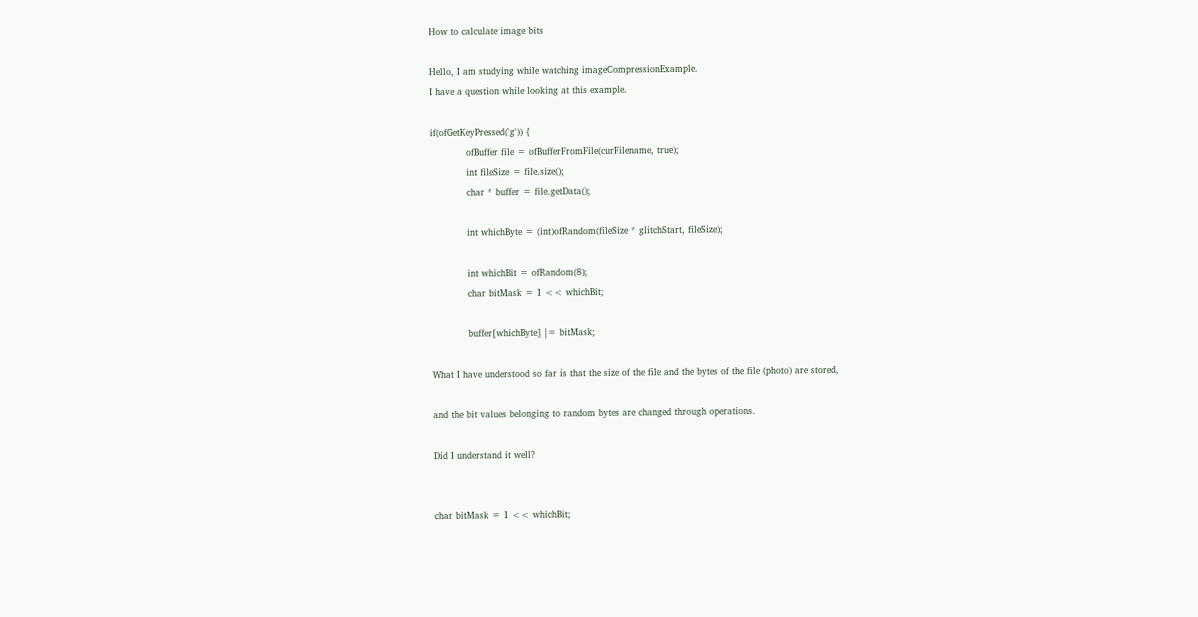How to calculate image bits

Hello, I am studying while watching imageCompressionExample.
I have a question while looking at this example.

if(ofGetKeyPressed('g')) {
            ofBuffer file = ofBufferFromFile(curFilename, true);
            int fileSize = file.size();
            char * buffer = file.getData();

            int whichByte = (int)ofRandom(fileSize * glitchStart, fileSize);

            int whichBit = ofRandom(8);
            char bitMask = 1 << whichBit;

            buffer[whichByte] |= bitMask;

What I have understood so far is that the size of the file and the bytes of the file (photo) are stored,

and the bit values belonging to random bytes are changed through operations.

Did I understand it well?


char bitMask = 1 << whichBit;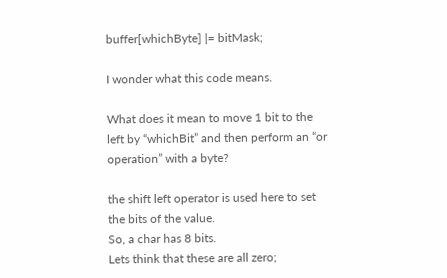buffer[whichByte] |= bitMask;

I wonder what this code means.

What does it mean to move 1 bit to the left by “whichBit” and then perform an “or operation” with a byte?

the shift left operator is used here to set the bits of the value.
So, a char has 8 bits.
Lets think that these are all zero;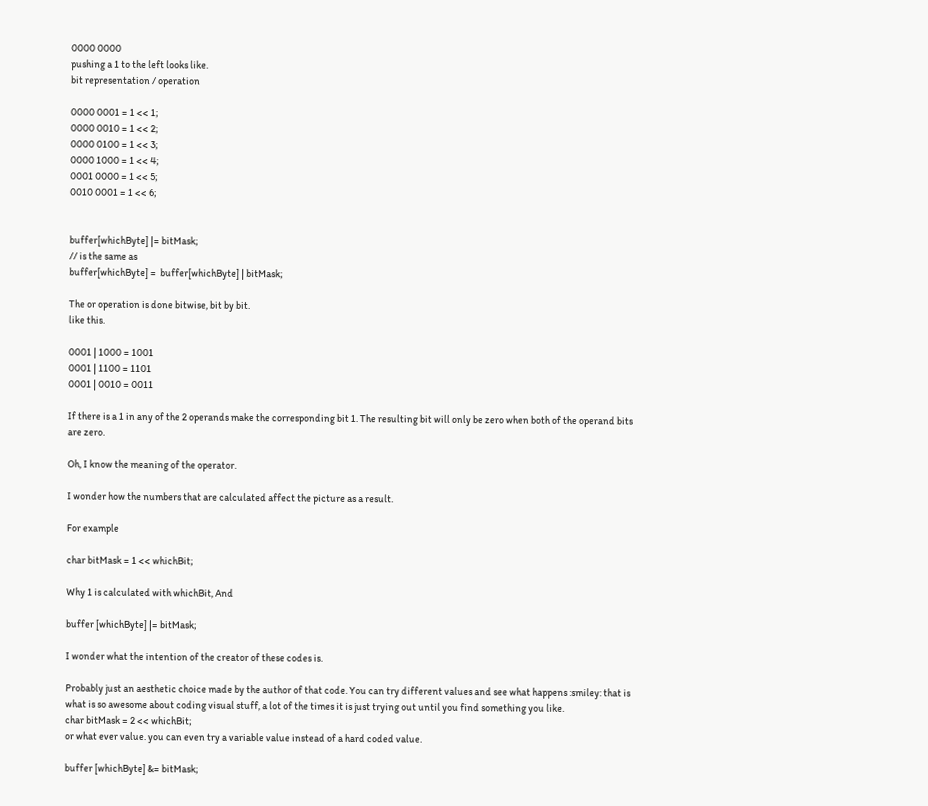0000 0000
pushing a 1 to the left looks like.
bit representation / operation

0000 0001 = 1 << 1;
0000 0010 = 1 << 2;
0000 0100 = 1 << 3;
0000 1000 = 1 << 4;
0001 0000 = 1 << 5;
0010 0001 = 1 << 6;


buffer[whichByte] |= bitMask;
// is the same as
buffer[whichByte] =  buffer[whichByte] | bitMask;

The or operation is done bitwise, bit by bit.
like this.

0001 | 1000 = 1001
0001 | 1100 = 1101
0001 | 0010 = 0011

If there is a 1 in any of the 2 operands make the corresponding bit 1. The resulting bit will only be zero when both of the operand bits are zero.

Oh, I know the meaning of the operator.

I wonder how the numbers that are calculated affect the picture as a result.

For example

char bitMask = 1 << whichBit;

Why 1 is calculated with whichBit, And

buffer [whichByte] |= bitMask;

I wonder what the intention of the creator of these codes is.

Probably just an aesthetic choice made by the author of that code. You can try different values and see what happens :smiley: that is what is so awesome about coding visual stuff, a lot of the times it is just trying out until you find something you like.
char bitMask = 2 << whichBit;
or what ever value. you can even try a variable value instead of a hard coded value.

buffer [whichByte] &= bitMask;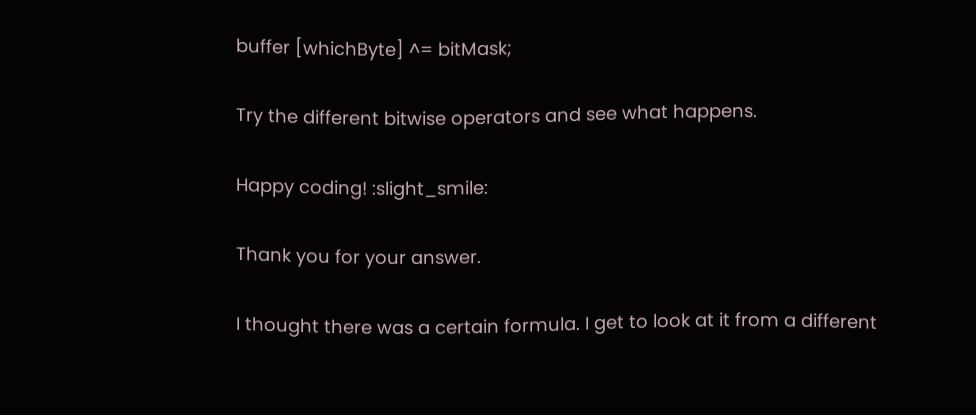buffer [whichByte] ^= bitMask;

Try the different bitwise operators and see what happens.

Happy coding! :slight_smile:

Thank you for your answer.

I thought there was a certain formula. I get to look at it from a different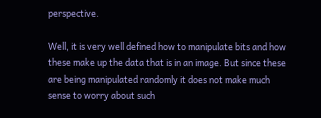perspective.

Well, it is very well defined how to manipulate bits and how these make up the data that is in an image. But since these are being manipulated randomly it does not make much sense to worry about such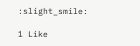:slight_smile:

1 Like